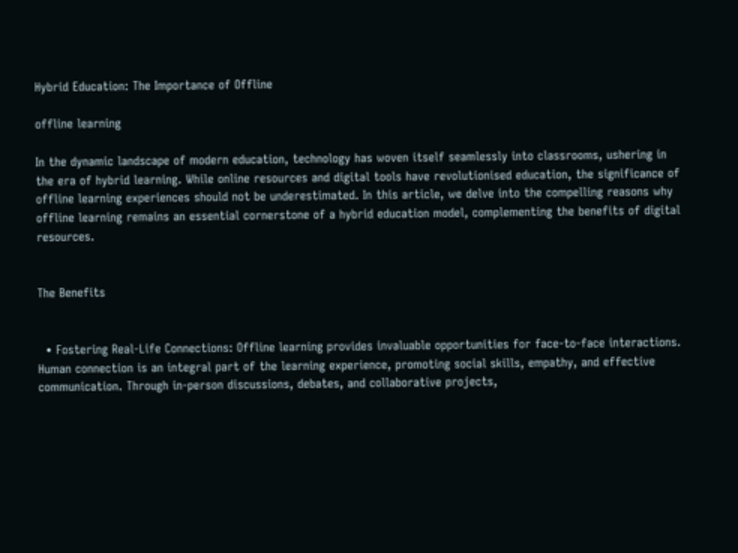Hybrid Education: The Importance of Offline

offline learning

In the dynamic landscape of modern education, technology has woven itself seamlessly into classrooms, ushering in the era of hybrid learning. While online resources and digital tools have revolutionised education, the significance of offline learning experiences should not be underestimated. In this article, we delve into the compelling reasons why offline learning remains an essential cornerstone of a hybrid education model, complementing the benefits of digital resources.


The Benefits


  • Fostering Real-Life Connections: Offline learning provides invaluable opportunities for face-to-face interactions. Human connection is an integral part of the learning experience, promoting social skills, empathy, and effective communication. Through in-person discussions, debates, and collaborative projects,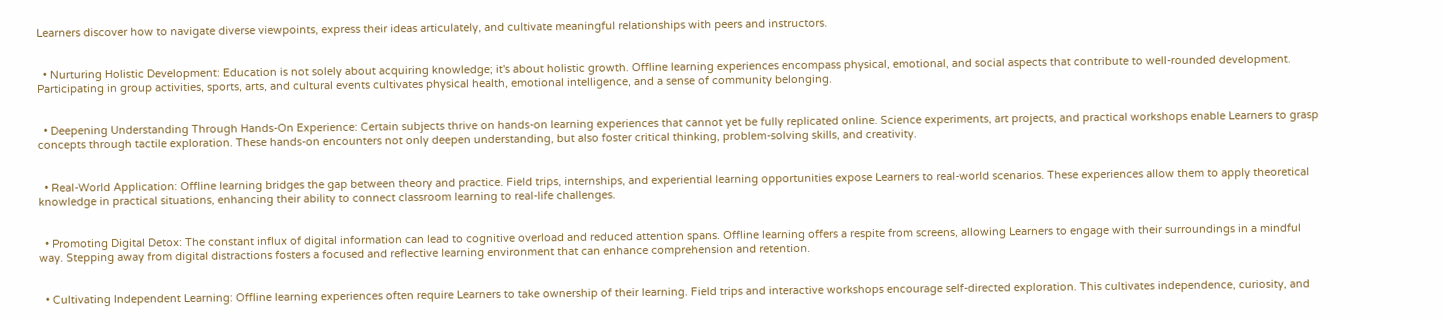Learners discover how to navigate diverse viewpoints, express their ideas articulately, and cultivate meaningful relationships with peers and instructors.


  • Nurturing Holistic Development: Education is not solely about acquiring knowledge; it's about holistic growth. Offline learning experiences encompass physical, emotional, and social aspects that contribute to well-rounded development. Participating in group activities, sports, arts, and cultural events cultivates physical health, emotional intelligence, and a sense of community belonging.


  • Deepening Understanding Through Hands-On Experience: Certain subjects thrive on hands-on learning experiences that cannot yet be fully replicated online. Science experiments, art projects, and practical workshops enable Learners to grasp concepts through tactile exploration. These hands-on encounters not only deepen understanding, but also foster critical thinking, problem-solving skills, and creativity.


  • Real-World Application: Offline learning bridges the gap between theory and practice. Field trips, internships, and experiential learning opportunities expose Learners to real-world scenarios. These experiences allow them to apply theoretical knowledge in practical situations, enhancing their ability to connect classroom learning to real-life challenges.


  • Promoting Digital Detox: The constant influx of digital information can lead to cognitive overload and reduced attention spans. Offline learning offers a respite from screens, allowing Learners to engage with their surroundings in a mindful way. Stepping away from digital distractions fosters a focused and reflective learning environment that can enhance comprehension and retention.


  • Cultivating Independent Learning: Offline learning experiences often require Learners to take ownership of their learning. Field trips and interactive workshops encourage self-directed exploration. This cultivates independence, curiosity, and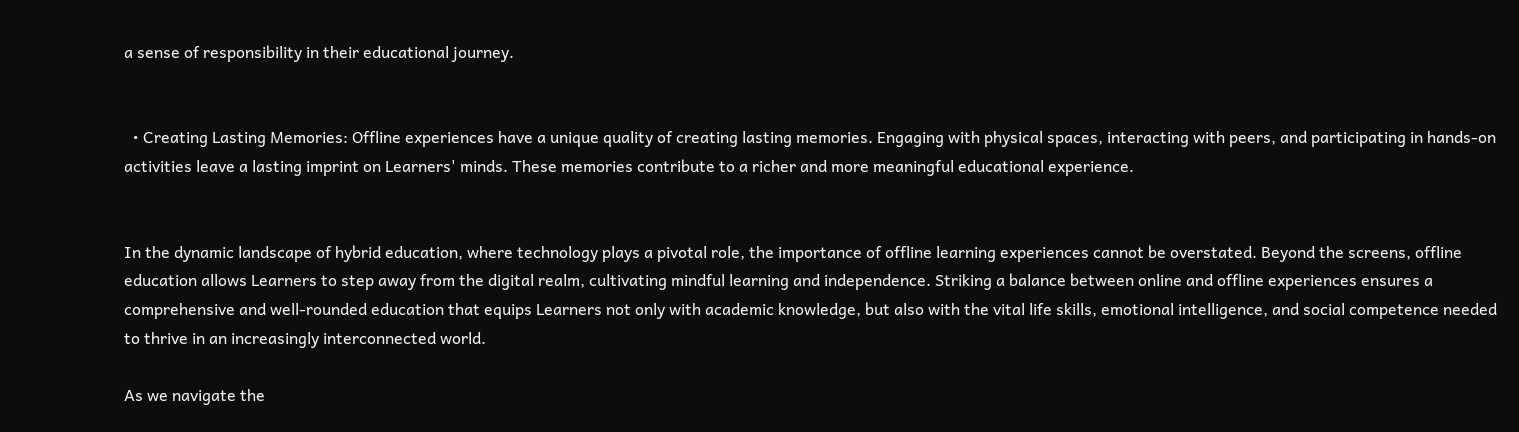a sense of responsibility in their educational journey.


  • Creating Lasting Memories: Offline experiences have a unique quality of creating lasting memories. Engaging with physical spaces, interacting with peers, and participating in hands-on activities leave a lasting imprint on Learners' minds. These memories contribute to a richer and more meaningful educational experience.


In the dynamic landscape of hybrid education, where technology plays a pivotal role, the importance of offline learning experiences cannot be overstated. Beyond the screens, offline education allows Learners to step away from the digital realm, cultivating mindful learning and independence. Striking a balance between online and offline experiences ensures a comprehensive and well-rounded education that equips Learners not only with academic knowledge, but also with the vital life skills, emotional intelligence, and social competence needed to thrive in an increasingly interconnected world.

As we navigate the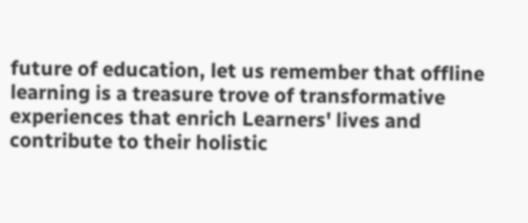future of education, let us remember that offline learning is a treasure trove of transformative experiences that enrich Learners' lives and contribute to their holistic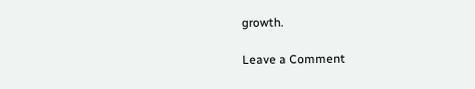growth.

Leave a Comment